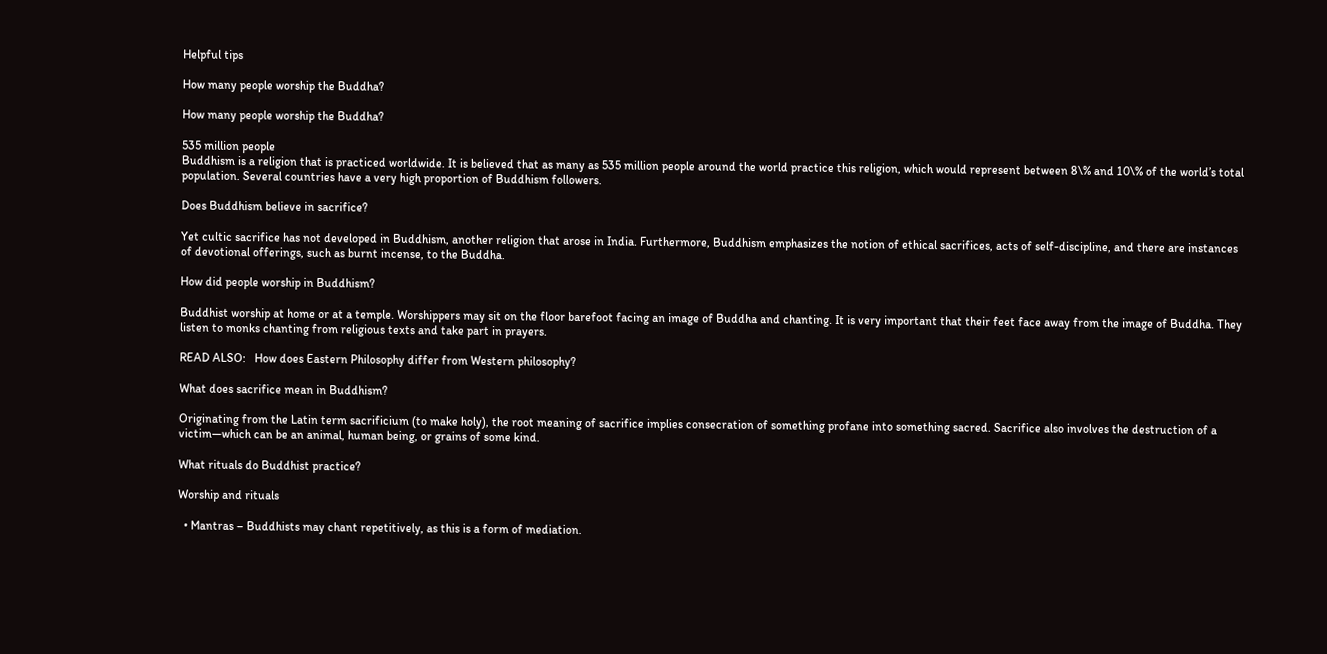Helpful tips

How many people worship the Buddha?

How many people worship the Buddha?

535 million people
Buddhism is a religion that is practiced worldwide. It is believed that as many as 535 million people around the world practice this religion, which would represent between 8\% and 10\% of the world’s total population. Several countries have a very high proportion of Buddhism followers.

Does Buddhism believe in sacrifice?

Yet cultic sacrifice has not developed in Buddhism, another religion that arose in India. Furthermore, Buddhism emphasizes the notion of ethical sacrifices, acts of self-discipline, and there are instances of devotional offerings, such as burnt incense, to the Buddha.

How did people worship in Buddhism?

Buddhist worship at home or at a temple. Worshippers may sit on the floor barefoot facing an image of Buddha and chanting. It is very important that their feet face away from the image of Buddha. They listen to monks chanting from religious texts and take part in prayers.

READ ALSO:   How does Eastern Philosophy differ from Western philosophy?

What does sacrifice mean in Buddhism?

Originating from the Latin term sacrificium (to make holy), the root meaning of sacrifice implies consecration of something profane into something sacred. Sacrifice also involves the destruction of a victim—which can be an animal, human being, or grains of some kind.

What rituals do Buddhist practice?

Worship and rituals

  • Mantras – Buddhists may chant repetitively, as this is a form of mediation.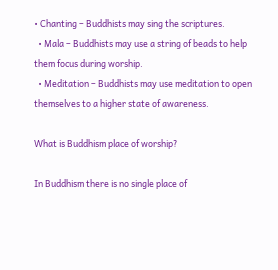• Chanting – Buddhists may sing the scriptures.
  • Mala – Buddhists may use a string of beads to help them focus during worship.
  • Meditation – Buddhists may use meditation to open themselves to a higher state of awareness.

What is Buddhism place of worship?

In Buddhism there is no single place of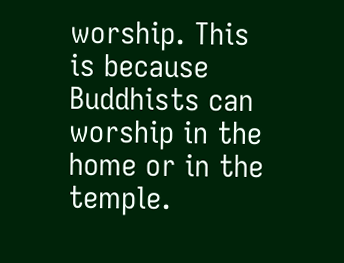worship. This is because Buddhists can worship in the home or in the temple.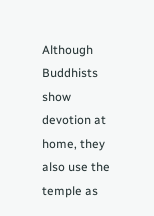Although Buddhists show devotion at home, they also use the temple as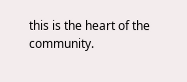this is the heart of the community.